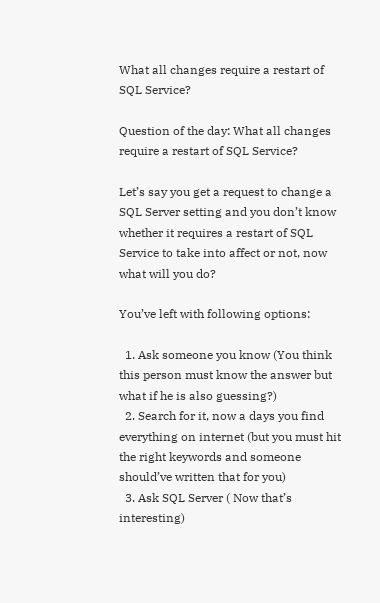What all changes require a restart of SQL Service?

Question of the day: What all changes require a restart of SQL Service?

Let’s say you get a request to change a SQL Server setting and you don’t know whether it requires a restart of SQL Service to take into affect or not, now what will you do?

You’ve left with following options:

  1. Ask someone you know (You think this person must know the answer but what if he is also guessing?)
  2. Search for it, now a days you find everything on internet (but you must hit the right keywords and someone should’ve written that for you)
  3. Ask SQL Server ( Now that’s interesting)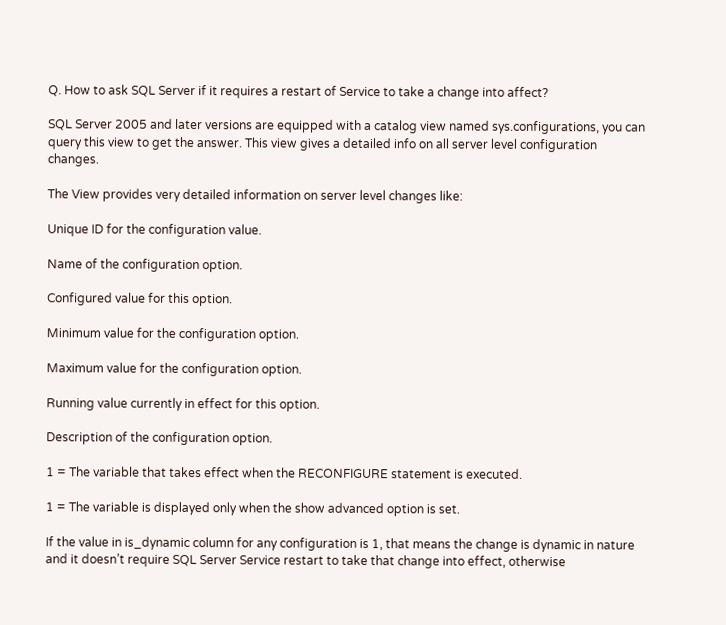Q. How to ask SQL Server if it requires a restart of Service to take a change into affect?

SQL Server 2005 and later versions are equipped with a catalog view named sys.configurations, you can query this view to get the answer. This view gives a detailed info on all server level configuration changes.

The View provides very detailed information on server level changes like:

Unique ID for the configuration value.

Name of the configuration option.

Configured value for this option.

Minimum value for the configuration option.

Maximum value for the configuration option.

Running value currently in effect for this option.

Description of the configuration option.

1 = The variable that takes effect when the RECONFIGURE statement is executed.

1 = The variable is displayed only when the show advanced option is set.

If the value in is_dynamic column for any configuration is 1, that means the change is dynamic in nature and it doesn’t require SQL Server Service restart to take that change into effect, otherwise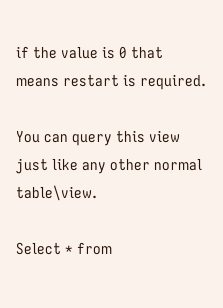if the value is 0 that means restart is required.

You can query this view just like any other normal table\view.

Select * from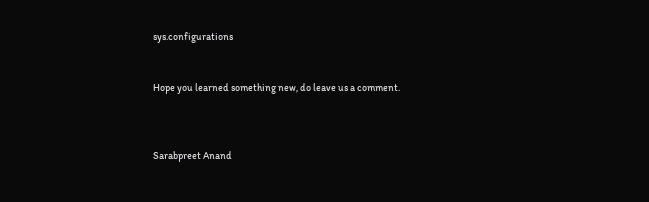sys.configurations


Hope you learned something new, do leave us a comment.



Sarabpreet Anand